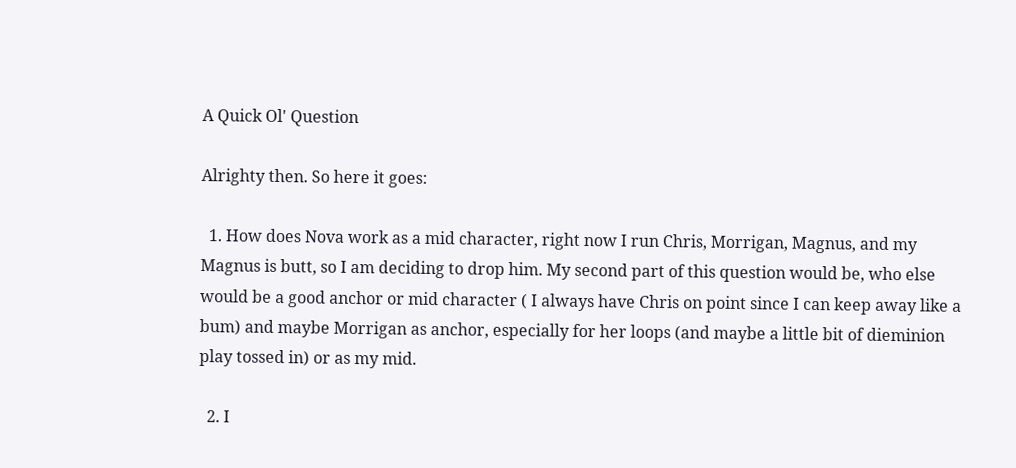A Quick Ol' Question

Alrighty then. So here it goes:

  1. How does Nova work as a mid character, right now I run Chris, Morrigan, Magnus, and my Magnus is butt, so I am deciding to drop him. My second part of this question would be, who else would be a good anchor or mid character ( I always have Chris on point since I can keep away like a bum) and maybe Morrigan as anchor, especially for her loops (and maybe a little bit of dieminion play tossed in) or as my mid.

  2. I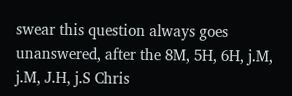swear this question always goes unanswered, after the 8M, 5H, 6H, j.M, j.M, J.H, j.S Chris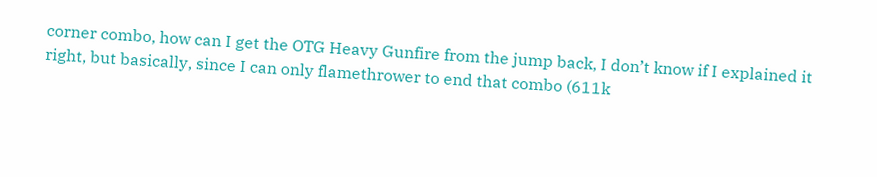corner combo, how can I get the OTG Heavy Gunfire from the jump back, I don’t know if I explained it right, but basically, since I can only flamethrower to end that combo (611k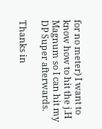for no meter) I want to know how to hit the j.H Magnum so I can hit my DP Super afterwards.

Thanks in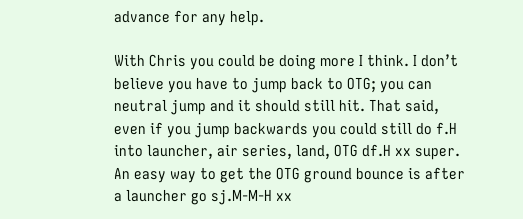advance for any help.

With Chris you could be doing more I think. I don’t believe you have to jump back to OTG; you can neutral jump and it should still hit. That said, even if you jump backwards you could still do f.H into launcher, air series, land, OTG df.H xx super. An easy way to get the OTG ground bounce is after a launcher go sj.M-M-H xx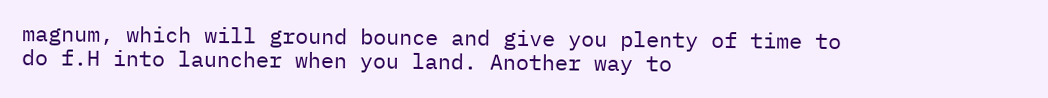magnum, which will ground bounce and give you plenty of time to do f.H into launcher when you land. Another way to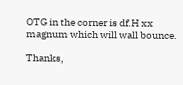OTG in the corner is df.H xx magnum which will wall bounce.

Thanks,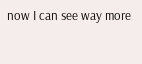now I can see way more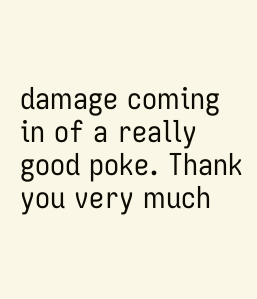damage coming in of a really good poke. Thank you very much